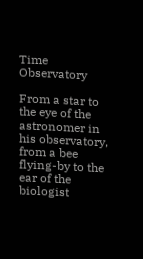Time Observatory

From a star to the eye of the astronomer in his observatory, from a bee flying-by to the ear of the biologist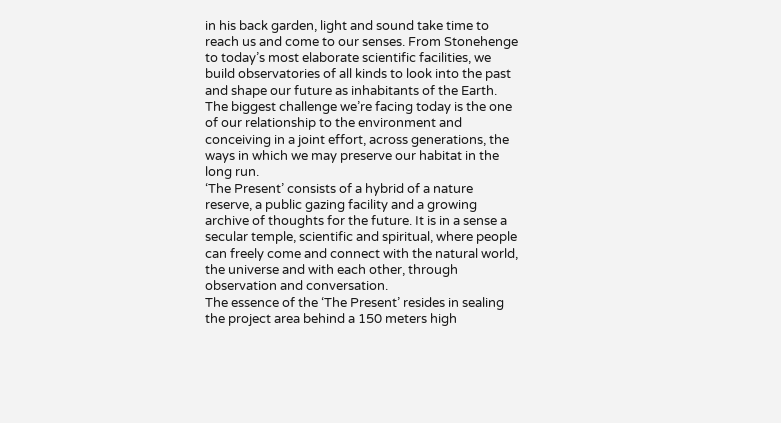in his back garden, light and sound take time to reach us and come to our senses. From Stonehenge to today’s most elaborate scientific facilities, we build observatories of all kinds to look into the past and shape our future as inhabitants of the Earth. The biggest challenge we’re facing today is the one of our relationship to the environment and conceiving in a joint effort, across generations, the ways in which we may preserve our habitat in the long run.
‘The Present’ consists of a hybrid of a nature reserve, a public gazing facility and a growing archive of thoughts for the future. It is in a sense a secular temple, scientific and spiritual, where people can freely come and connect with the natural world, the universe and with each other, through observation and conversation.
The essence of the ‘The Present’ resides in sealing the project area behind a 150 meters high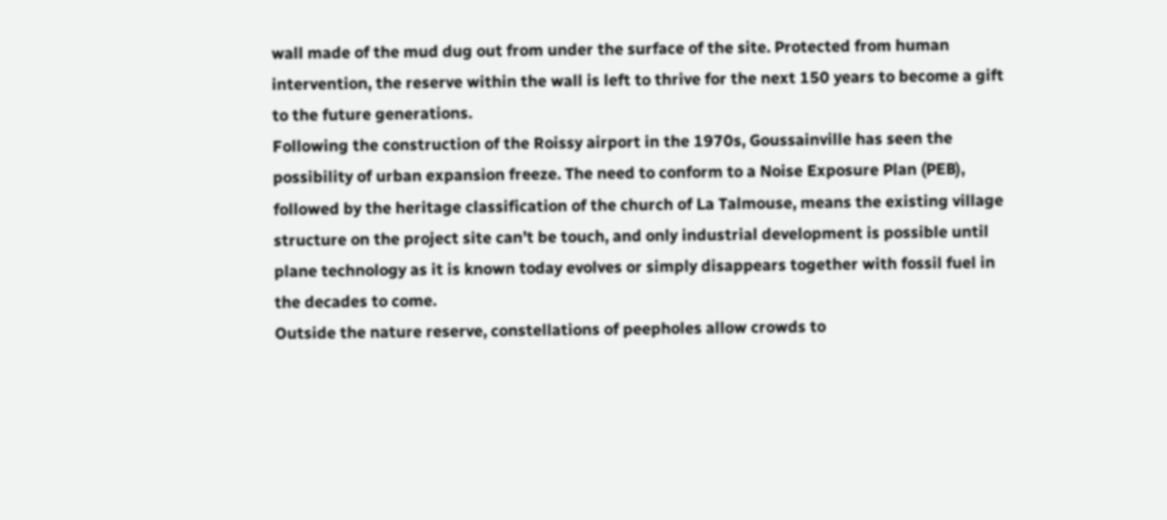wall made of the mud dug out from under the surface of the site. Protected from human intervention, the reserve within the wall is left to thrive for the next 150 years to become a gift to the future generations.
Following the construction of the Roissy airport in the 1970s, Goussainville has seen the possibility of urban expansion freeze. The need to conform to a Noise Exposure Plan (PEB), followed by the heritage classification of the church of La Talmouse, means the existing village structure on the project site can’t be touch, and only industrial development is possible until plane technology as it is known today evolves or simply disappears together with fossil fuel in the decades to come.
Outside the nature reserve, constellations of peepholes allow crowds to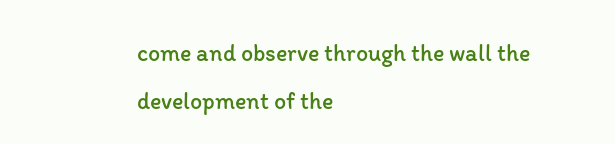come and observe through the wall the development of the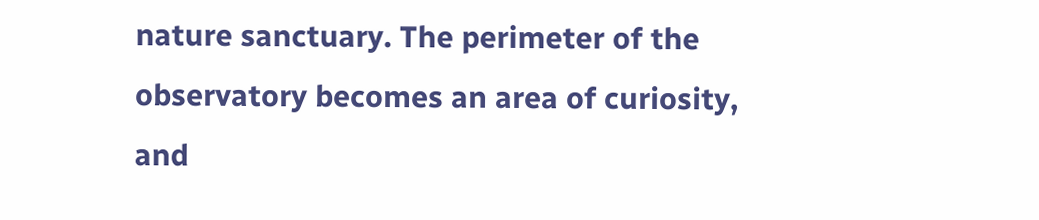nature sanctuary. The perimeter of the observatory becomes an area of curiosity, and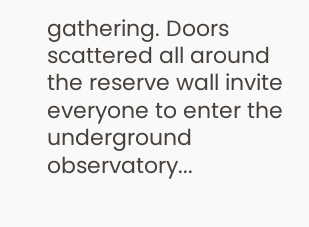gathering. Doors scattered all around the reserve wall invite everyone to enter the underground observatory...